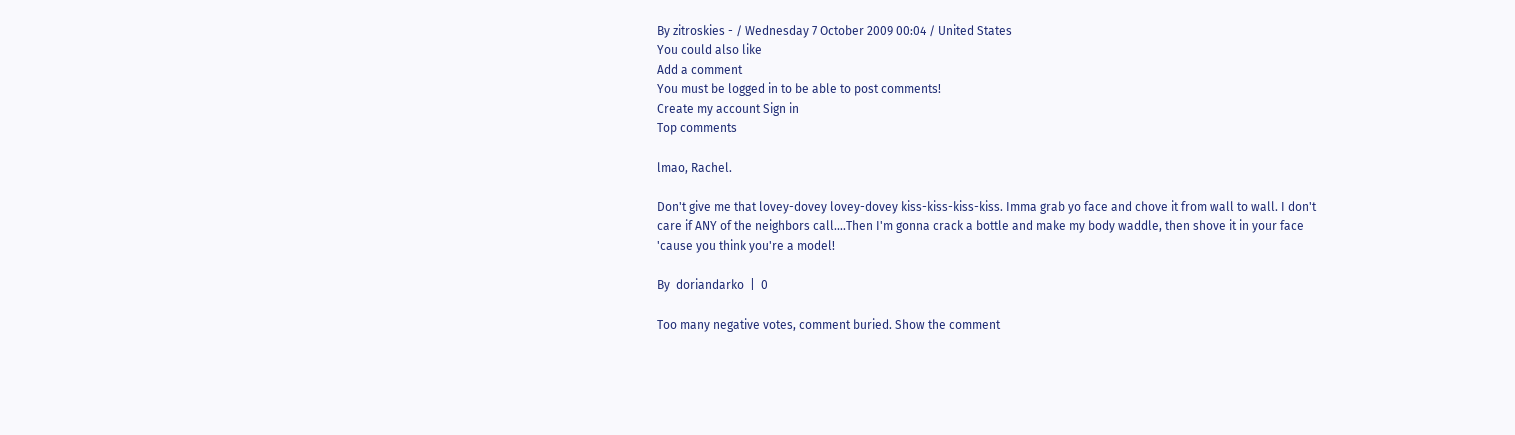By zitroskies - / Wednesday 7 October 2009 00:04 / United States
You could also like
Add a comment
You must be logged in to be able to post comments!
Create my account Sign in
Top comments

lmao, Rachel.

Don't give me that lovey-dovey lovey-dovey kiss-kiss-kiss-kiss. Imma grab yo face and chove it from wall to wall. I don't care if ANY of the neighbors call....Then I'm gonna crack a bottle and make my body waddle, then shove it in your face 'cause you think you're a model!

By  doriandarko  |  0

Too many negative votes, comment buried. Show the comment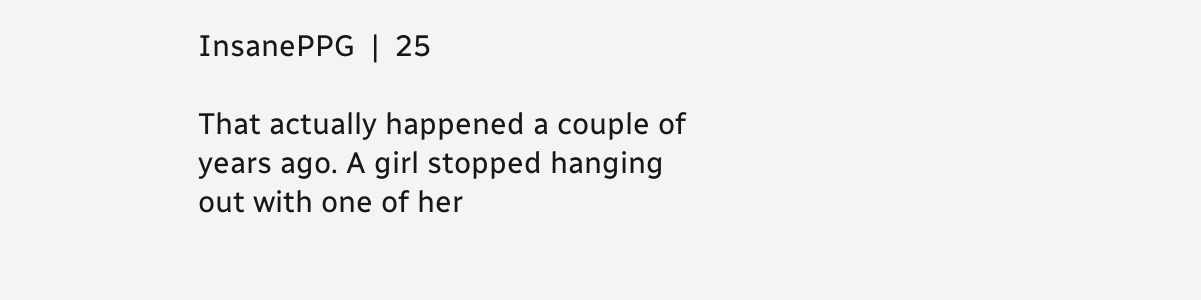InsanePPG  |  25

That actually happened a couple of years ago. A girl stopped hanging out with one of her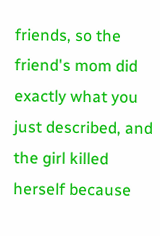friends, so the friend's mom did exactly what you just described, and the girl killed herself because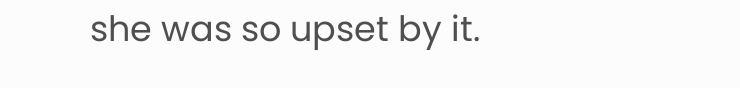she was so upset by it.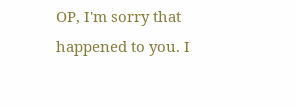OP, I'm sorry that happened to you. I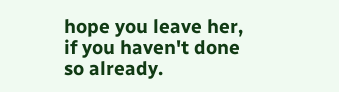hope you leave her, if you haven't done so already.